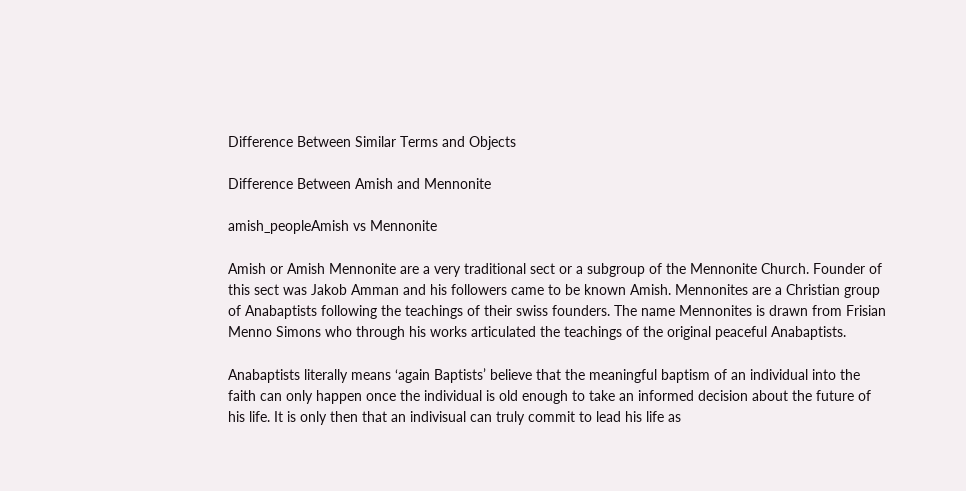Difference Between Similar Terms and Objects

Difference Between Amish and Mennonite

amish_peopleAmish vs Mennonite

Amish or Amish Mennonite are a very traditional sect or a subgroup of the Mennonite Church. Founder of this sect was Jakob Amman and his followers came to be known Amish. Mennonites are a Christian group of Anabaptists following the teachings of their swiss founders. The name Mennonites is drawn from Frisian Menno Simons who through his works articulated the teachings of the original peaceful Anabaptists.

Anabaptists literally means ‘again Baptists’ believe that the meaningful baptism of an individual into the faith can only happen once the individual is old enough to take an informed decision about the future of his life. It is only then that an indivisual can truly commit to lead his life as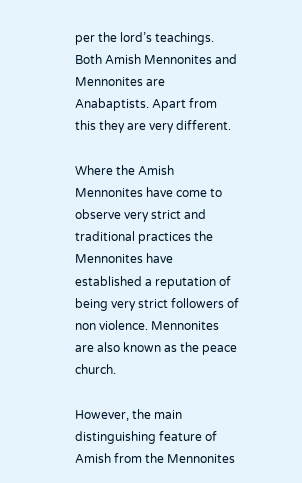per the lord’s teachings. Both Amish Mennonites and Mennonites are Anabaptists. Apart from this they are very different.

Where the Amish Mennonites have come to observe very strict and traditional practices the Mennonites have established a reputation of being very strict followers of non violence. Mennonites are also known as the peace church.

However, the main distinguishing feature of Amish from the Mennonites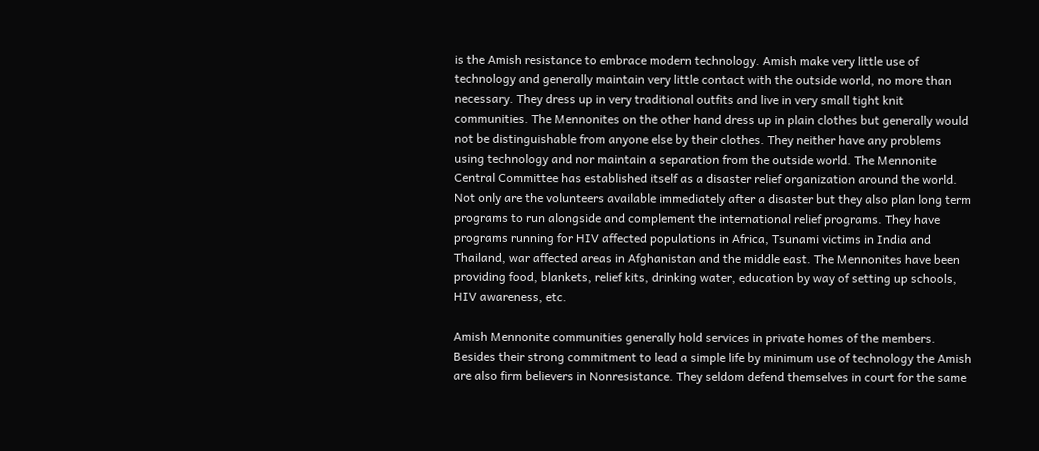is the Amish resistance to embrace modern technology. Amish make very little use of technology and generally maintain very little contact with the outside world, no more than necessary. They dress up in very traditional outfits and live in very small tight knit communities. The Mennonites on the other hand dress up in plain clothes but generally would not be distinguishable from anyone else by their clothes. They neither have any problems using technology and nor maintain a separation from the outside world. The Mennonite Central Committee has established itself as a disaster relief organization around the world. Not only are the volunteers available immediately after a disaster but they also plan long term programs to run alongside and complement the international relief programs. They have programs running for HIV affected populations in Africa, Tsunami victims in India and Thailand, war affected areas in Afghanistan and the middle east. The Mennonites have been providing food, blankets, relief kits, drinking water, education by way of setting up schools, HIV awareness, etc.

Amish Mennonite communities generally hold services in private homes of the members. Besides their strong commitment to lead a simple life by minimum use of technology the Amish are also firm believers in Nonresistance. They seldom defend themselves in court for the same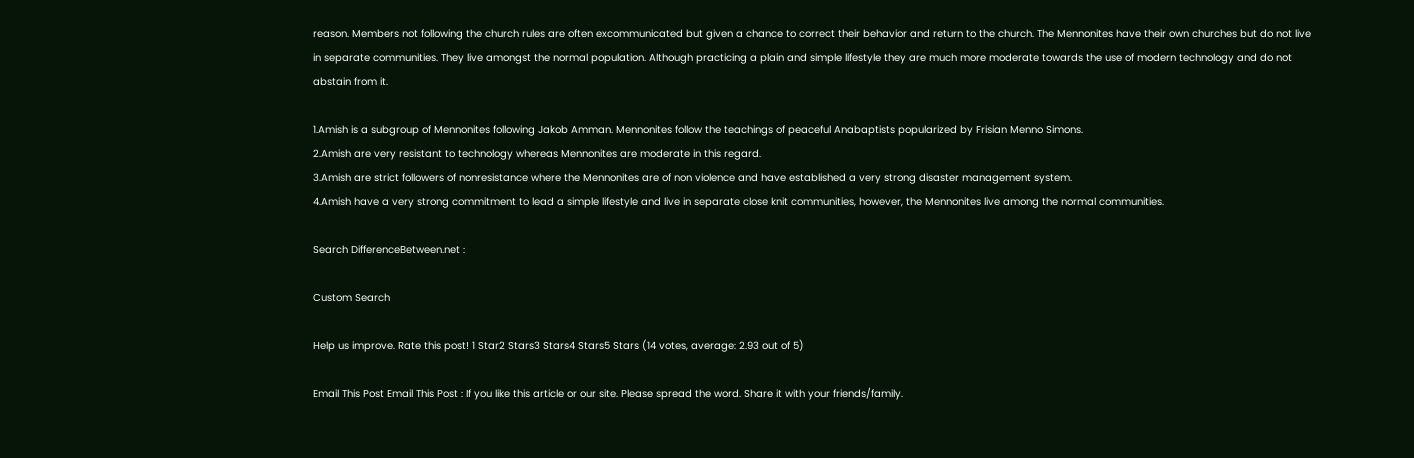reason. Members not following the church rules are often excommunicated but given a chance to correct their behavior and return to the church. The Mennonites have their own churches but do not live in separate communities. They live amongst the normal population. Although practicing a plain and simple lifestyle they are much more moderate towards the use of modern technology and do not abstain from it.

1.Amish is a subgroup of Mennonites following Jakob Amman. Mennonites follow the teachings of peaceful Anabaptists popularized by Frisian Menno Simons.
2.Amish are very resistant to technology whereas Mennonites are moderate in this regard.
3.Amish are strict followers of nonresistance where the Mennonites are of non violence and have established a very strong disaster management system.
4.Amish have a very strong commitment to lead a simple lifestyle and live in separate close knit communities, however, the Mennonites live among the normal communities.

Search DifferenceBetween.net :

Custom Search

Help us improve. Rate this post! 1 Star2 Stars3 Stars4 Stars5 Stars (14 votes, average: 2.93 out of 5)

Email This Post Email This Post : If you like this article or our site. Please spread the word. Share it with your friends/family.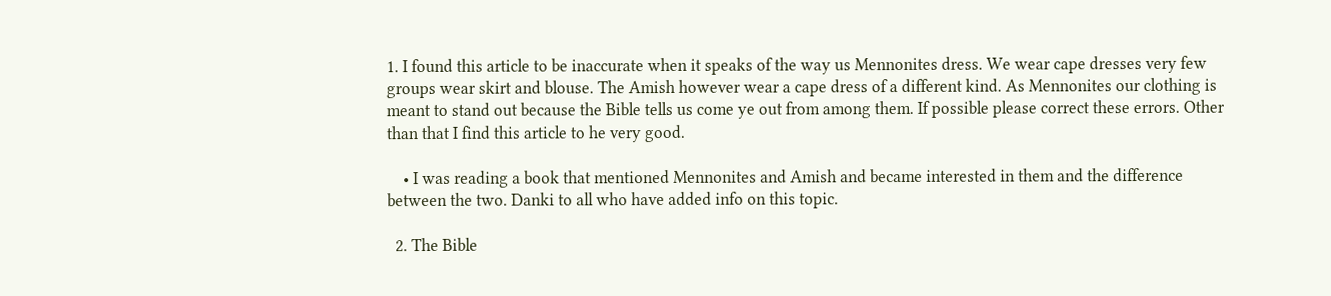1. I found this article to be inaccurate when it speaks of the way us Mennonites dress. We wear cape dresses very few groups wear skirt and blouse. The Amish however wear a cape dress of a different kind. As Mennonites our clothing is meant to stand out because the Bible tells us come ye out from among them. If possible please correct these errors. Other than that I find this article to he very good.

    • I was reading a book that mentioned Mennonites and Amish and became interested in them and the difference between the two. Danki to all who have added info on this topic.

  2. The Bible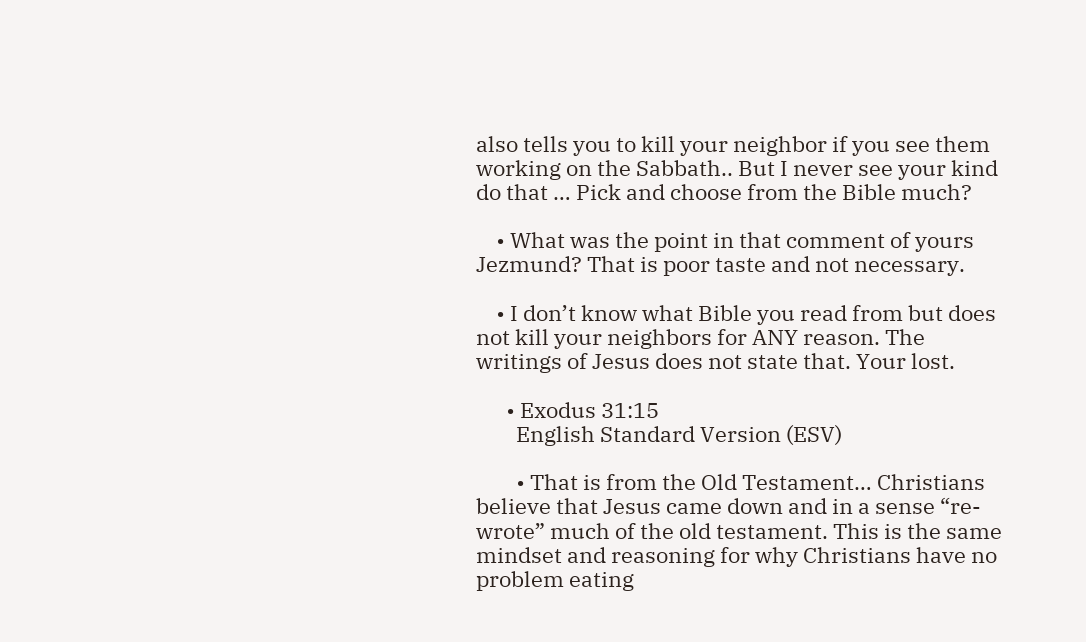also tells you to kill your neighbor if you see them working on the Sabbath.. But I never see your kind do that … Pick and choose from the Bible much?

    • What was the point in that comment of yours Jezmund? That is poor taste and not necessary.

    • I don’t know what Bible you read from but does not kill your neighbors for ANY reason. The writings of Jesus does not state that. Your lost.

      • Exodus 31:15
        English Standard Version (ESV)

        • That is from the Old Testament… Christians believe that Jesus came down and in a sense “re-wrote” much of the old testament. This is the same mindset and reasoning for why Christians have no problem eating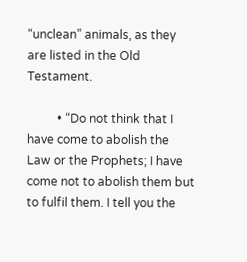“unclean” animals, as they are listed in the Old Testament.

          • “Do not think that I have come to abolish the Law or the Prophets; I have come not to abolish them but to fulfil them. I tell you the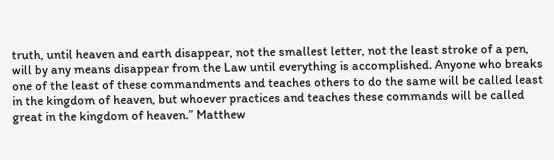truth, until heaven and earth disappear, not the smallest letter, not the least stroke of a pen, will by any means disappear from the Law until everything is accomplished. Anyone who breaks one of the least of these commandments and teaches others to do the same will be called least in the kingdom of heaven, but whoever practices and teaches these commands will be called great in the kingdom of heaven.” Matthew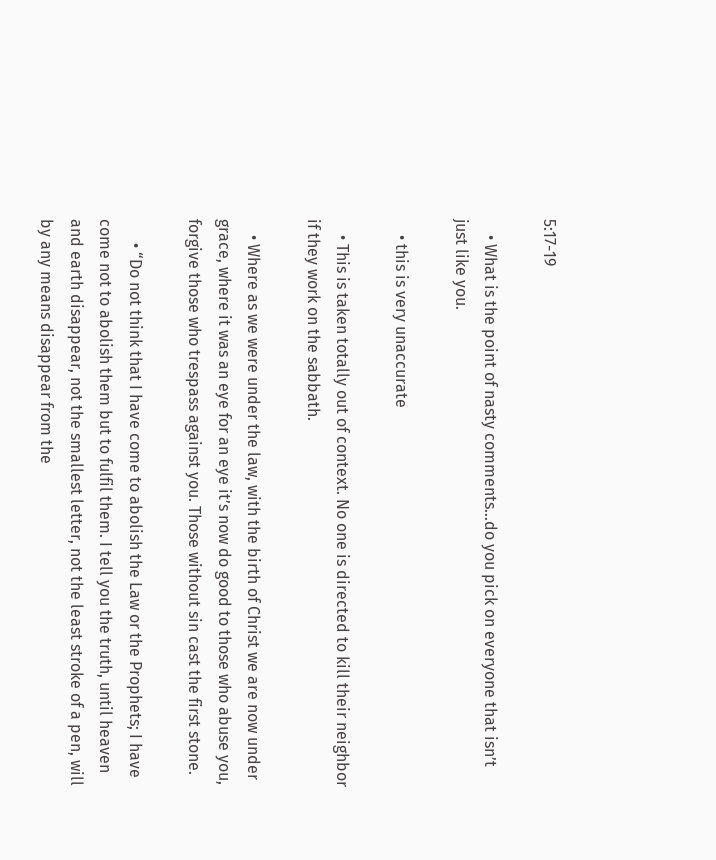5:17-19

    • What is the point of nasty comments…do you pick on everyone that isn’t just like you.

    • this is very unaccurate

    • This is taken totally out of context. No one is directed to kill their neighbor if they work on the sabbath.

    • Where as we were under the law, with the birth of Christ we are now under grace, where it was an eye for an eye it’s now do good to those who abuse you, forgive those who trespass against you. Those without sin cast the first stone.

      • “Do not think that I have come to abolish the Law or the Prophets; I have come not to abolish them but to fulfil them. I tell you the truth, until heaven and earth disappear, not the smallest letter, not the least stroke of a pen, will by any means disappear from the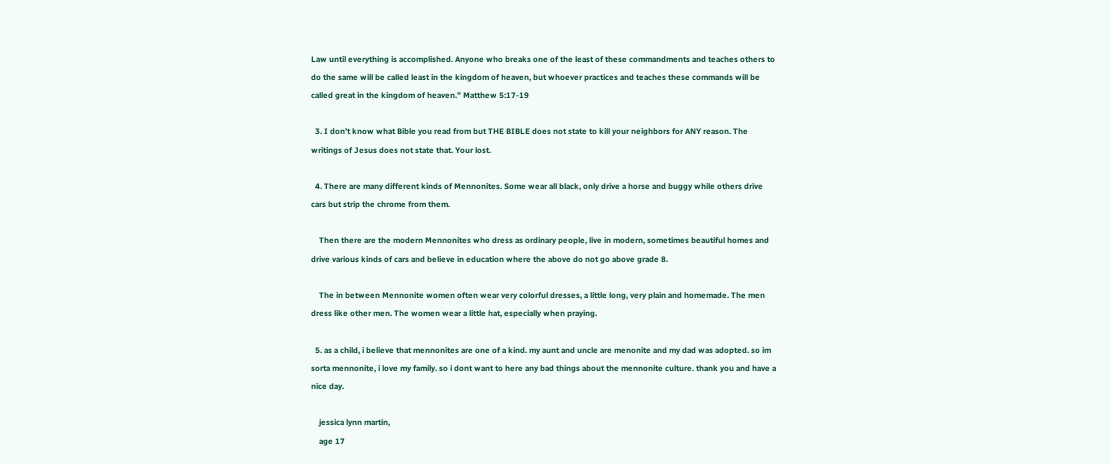Law until everything is accomplished. Anyone who breaks one of the least of these commandments and teaches others to do the same will be called least in the kingdom of heaven, but whoever practices and teaches these commands will be called great in the kingdom of heaven.” Matthew 5:17-19

  3. I don’t know what Bible you read from but THE BIBLE does not state to kill your neighbors for ANY reason. The writings of Jesus does not state that. Your lost.

  4. There are many different kinds of Mennonites. Some wear all black, only drive a horse and buggy while others drive cars but strip the chrome from them.

    Then there are the modern Mennonites who dress as ordinary people, live in modern, sometimes beautiful homes and drive various kinds of cars and believe in education where the above do not go above grade 8.

    The in between Mennonite women often wear very colorful dresses, a little long, very plain and homemade. The men dress like other men. The women wear a little hat, especially when praying.

  5. as a child, i believe that mennonites are one of a kind. my aunt and uncle are menonite and my dad was adopted. so im sorta mennonite, i love my family. so i dont want to here any bad things about the mennonite culture. thank you and have a nice day.

    jessica lynn martin,
    age 17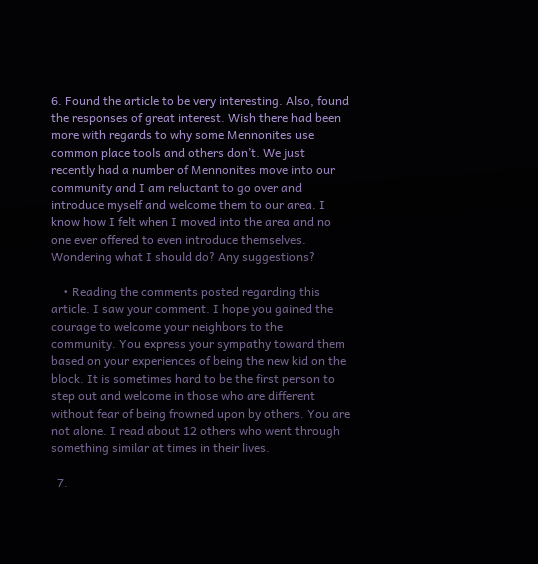6. Found the article to be very interesting. Also, found the responses of great interest. Wish there had been more with regards to why some Mennonites use common place tools and others don’t. We just recently had a number of Mennonites move into our community and I am reluctant to go over and introduce myself and welcome them to our area. I know how I felt when I moved into the area and no one ever offered to even introduce themselves. Wondering what I should do? Any suggestions?

    • Reading the comments posted regarding this article. I saw your comment. I hope you gained the courage to welcome your neighbors to the community. You express your sympathy toward them based on your experiences of being the new kid on the block. It is sometimes hard to be the first person to step out and welcome in those who are different without fear of being frowned upon by others. You are not alone. I read about 12 others who went through something similar at times in their lives.

  7.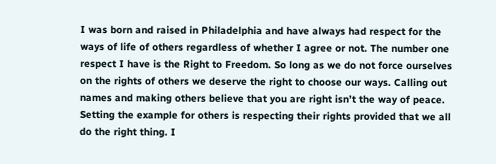I was born and raised in Philadelphia and have always had respect for the ways of life of others regardless of whether I agree or not. The number one respect I have is the Right to Freedom. So long as we do not force ourselves on the rights of others we deserve the right to choose our ways. Calling out names and making others believe that you are right isn’t the way of peace. Setting the example for others is respecting their rights provided that we all do the right thing. I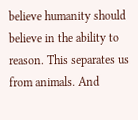believe humanity should believe in the ability to reason. This separates us from animals. And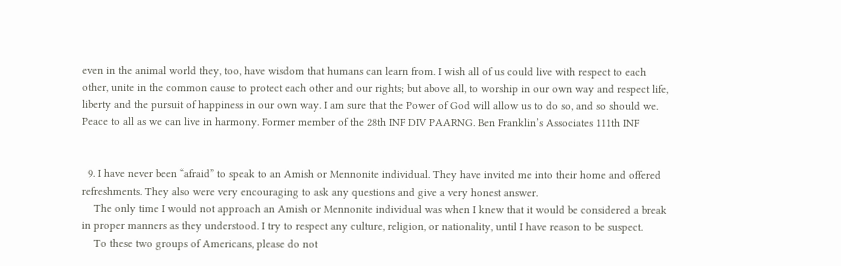even in the animal world they, too, have wisdom that humans can learn from. I wish all of us could live with respect to each other, unite in the common cause to protect each other and our rights; but above all, to worship in our own way and respect life, liberty and the pursuit of happiness in our own way. I am sure that the Power of God will allow us to do so, and so should we. Peace to all as we can live in harmony. Former member of the 28th INF DIV PAARNG. Ben Franklin’s Associates 111th INF


  9. I have never been “afraid” to speak to an Amish or Mennonite individual. They have invited me into their home and offered refreshments. They also were very encouraging to ask any questions and give a very honest answer.
    The only time I would not approach an Amish or Mennonite individual was when I knew that it would be considered a break in proper manners as they understood. I try to respect any culture, religion, or nationality, until I have reason to be suspect.
    To these two groups of Americans, please do not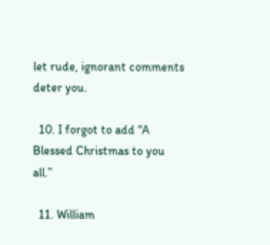let rude, ignorant comments deter you.

  10. I forgot to add “A Blessed Christmas to you all.”

  11. William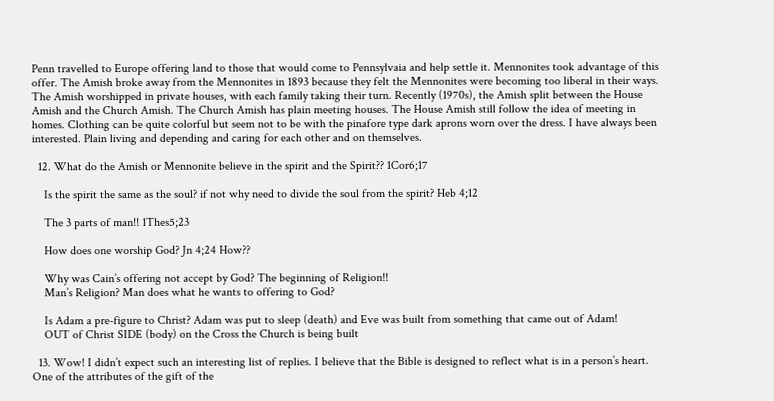Penn travelled to Europe offering land to those that would come to Pennsylvaia and help settle it. Mennonites took advantage of this offer. The Amish broke away from the Mennonites in 1893 because they felt the Mennonites were becoming too liberal in their ways. The Amish worshipped in private houses, with each family taking their turn. Recently (1970s), the Amish split between the House Amish and the Church Amish. The Church Amish has plain meeting houses. The House Amish still follow the idea of meeting in homes. Clothing can be quite colorful but seem not to be with the pinafore type dark aprons worn over the dress. I have always been interested. Plain living and depending and caring for each other and on themselves.

  12. What do the Amish or Mennonite believe in the spirit and the Spirit?? 1Cor6;17

    Is the spirit the same as the soul? if not why need to divide the soul from the spirit? Heb 4;12

    The 3 parts of man!! 1Thes5;23

    How does one worship God? Jn 4;24 How??

    Why was Cain’s offering not accept by God? The beginning of Religion!!
    Man’s Religion? Man does what he wants to offering to God?

    Is Adam a pre-figure to Christ? Adam was put to sleep (death) and Eve was built from something that came out of Adam!
    OUT of Christ SIDE (body) on the Cross the Church is being built

  13. Wow! I didn’t expect such an interesting list of replies. I believe that the Bible is designed to reflect what is in a person’s heart. One of the attributes of the gift of the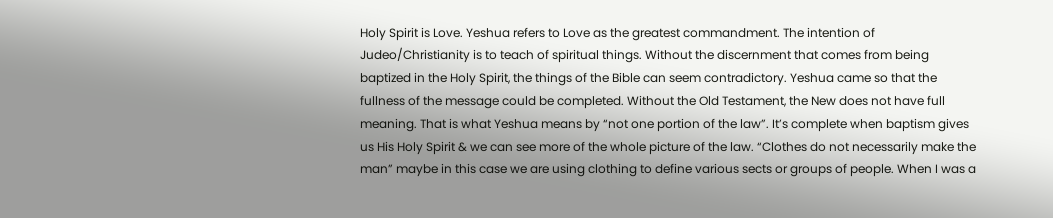Holy Spirit is Love. Yeshua refers to Love as the greatest commandment. The intention of Judeo/Christianity is to teach of spiritual things. Without the discernment that comes from being baptized in the Holy Spirit, the things of the Bible can seem contradictory. Yeshua came so that the fullness of the message could be completed. Without the Old Testament, the New does not have full meaning. That is what Yeshua means by “not one portion of the law”. It’s complete when baptism gives us His Holy Spirit & we can see more of the whole picture of the law. “Clothes do not necessarily make the man” maybe in this case we are using clothing to define various sects or groups of people. When I was a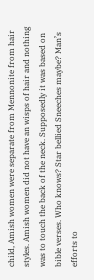child, Amish women were separate from Mennonite from hair styles. Amish women did not have an wisps of hair and nothing was to touch the back of the neck. Supposedly it was based on bible verses. Who knows? Star bellied Sneeches maybe? Man’s efforts to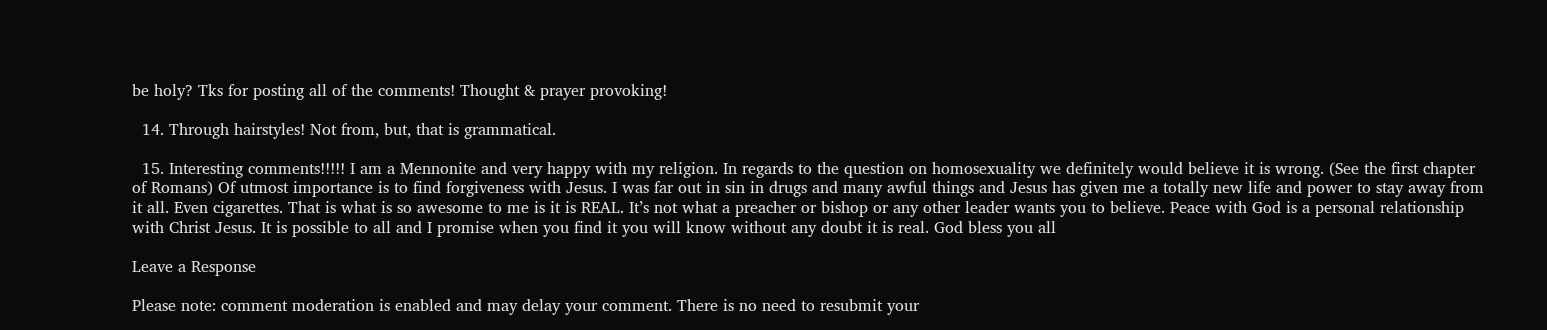be holy? Tks for posting all of the comments! Thought & prayer provoking!

  14. Through hairstyles! Not from, but, that is grammatical.

  15. Interesting comments!!!!! I am a Mennonite and very happy with my religion. In regards to the question on homosexuality we definitely would believe it is wrong. (See the first chapter of Romans) Of utmost importance is to find forgiveness with Jesus. I was far out in sin in drugs and many awful things and Jesus has given me a totally new life and power to stay away from it all. Even cigarettes. That is what is so awesome to me is it is REAL. It’s not what a preacher or bishop or any other leader wants you to believe. Peace with God is a personal relationship with Christ Jesus. It is possible to all and I promise when you find it you will know without any doubt it is real. God bless you all

Leave a Response

Please note: comment moderation is enabled and may delay your comment. There is no need to resubmit your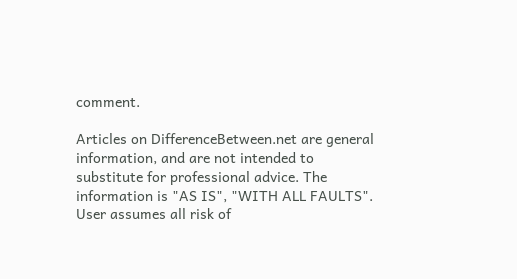comment.

Articles on DifferenceBetween.net are general information, and are not intended to substitute for professional advice. The information is "AS IS", "WITH ALL FAULTS". User assumes all risk of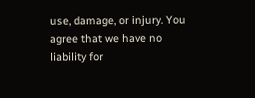use, damage, or injury. You agree that we have no liability for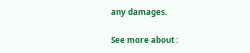any damages.

See more about :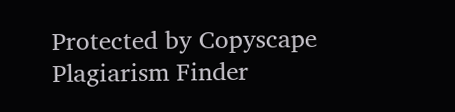Protected by Copyscape Plagiarism Finder